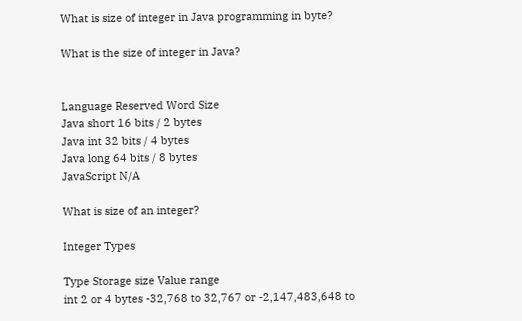What is size of integer in Java programming in byte?

What is the size of integer in Java?


Language Reserved Word Size
Java short 16 bits / 2 bytes
Java int 32 bits / 4 bytes
Java long 64 bits / 8 bytes
JavaScript N/A

What is size of an integer?

Integer Types

Type Storage size Value range
int 2 or 4 bytes -32,768 to 32,767 or -2,147,483,648 to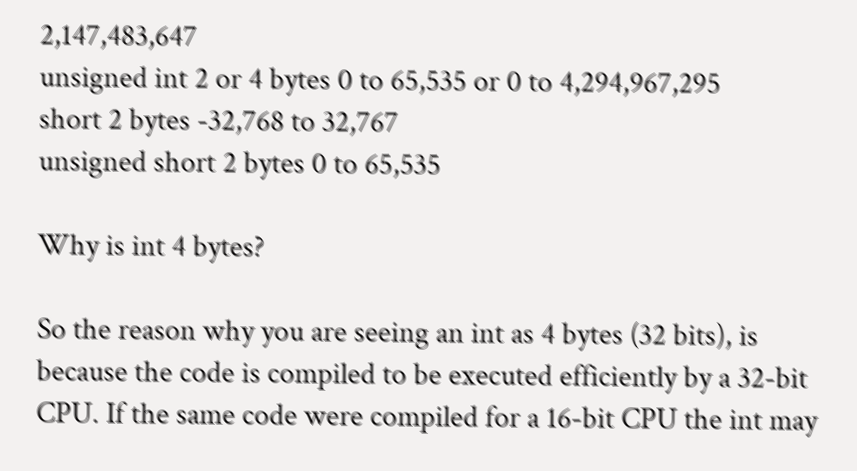2,147,483,647
unsigned int 2 or 4 bytes 0 to 65,535 or 0 to 4,294,967,295
short 2 bytes -32,768 to 32,767
unsigned short 2 bytes 0 to 65,535

Why is int 4 bytes?

So the reason why you are seeing an int as 4 bytes (32 bits), is because the code is compiled to be executed efficiently by a 32-bit CPU. If the same code were compiled for a 16-bit CPU the int may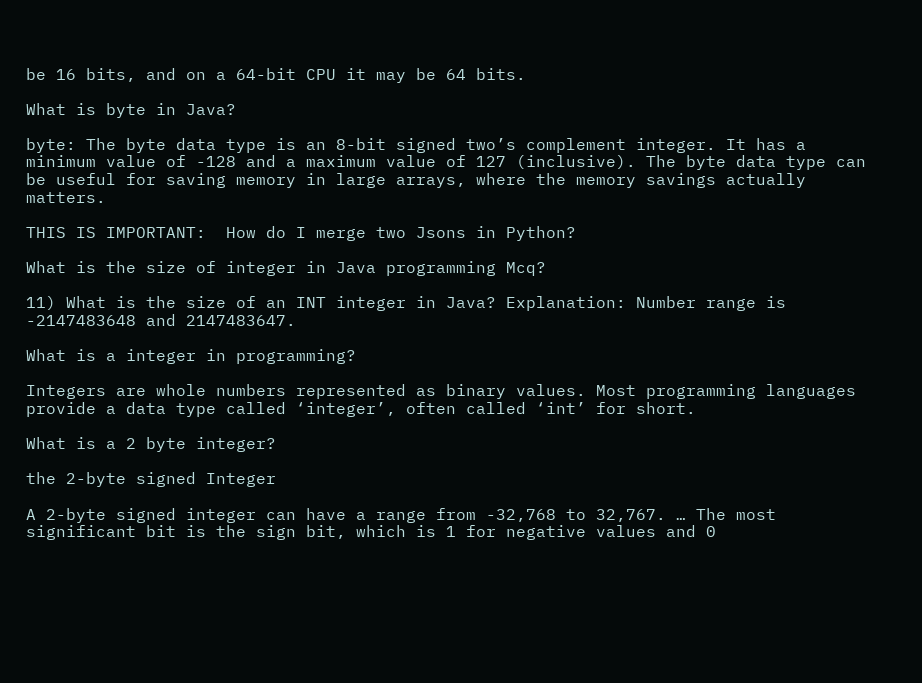be 16 bits, and on a 64-bit CPU it may be 64 bits.

What is byte in Java?

byte: The byte data type is an 8-bit signed two’s complement integer. It has a minimum value of -128 and a maximum value of 127 (inclusive). The byte data type can be useful for saving memory in large arrays, where the memory savings actually matters.

THIS IS IMPORTANT:  How do I merge two Jsons in Python?

What is the size of integer in Java programming Mcq?

11) What is the size of an INT integer in Java? Explanation: Number range is -2147483648 and 2147483647.

What is a integer in programming?

Integers are whole numbers represented as binary values. Most programming languages provide a data type called ‘integer’, often called ‘int’ for short.

What is a 2 byte integer?

the 2-byte signed Integer

A 2-byte signed integer can have a range from -32,768 to 32,767. … The most significant bit is the sign bit, which is 1 for negative values and 0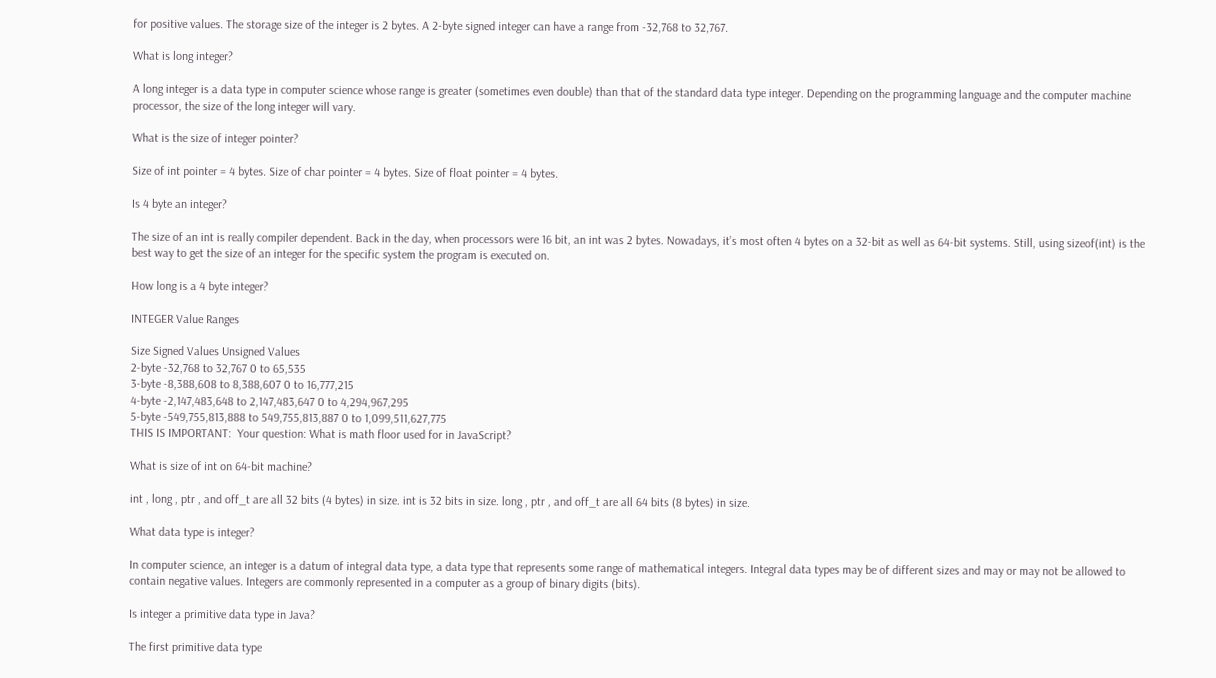for positive values. The storage size of the integer is 2 bytes. A 2-byte signed integer can have a range from -32,768 to 32,767.

What is long integer?

A long integer is a data type in computer science whose range is greater (sometimes even double) than that of the standard data type integer. Depending on the programming language and the computer machine processor, the size of the long integer will vary.

What is the size of integer pointer?

Size of int pointer = 4 bytes. Size of char pointer = 4 bytes. Size of float pointer = 4 bytes.

Is 4 byte an integer?

The size of an int is really compiler dependent. Back in the day, when processors were 16 bit, an int was 2 bytes. Nowadays, it’s most often 4 bytes on a 32-bit as well as 64-bit systems. Still, using sizeof(int) is the best way to get the size of an integer for the specific system the program is executed on.

How long is a 4 byte integer?

INTEGER Value Ranges

Size Signed Values Unsigned Values
2-byte -32,768 to 32,767 0 to 65,535
3-byte -8,388,608 to 8,388,607 0 to 16,777,215
4-byte -2,147,483,648 to 2,147,483,647 0 to 4,294,967,295
5-byte -549,755,813,888 to 549,755,813,887 0 to 1,099,511,627,775
THIS IS IMPORTANT:  Your question: What is math floor used for in JavaScript?

What is size of int on 64-bit machine?

int , long , ptr , and off_t are all 32 bits (4 bytes) in size. int is 32 bits in size. long , ptr , and off_t are all 64 bits (8 bytes) in size.

What data type is integer?

In computer science, an integer is a datum of integral data type, a data type that represents some range of mathematical integers. Integral data types may be of different sizes and may or may not be allowed to contain negative values. Integers are commonly represented in a computer as a group of binary digits (bits).

Is integer a primitive data type in Java?

The first primitive data type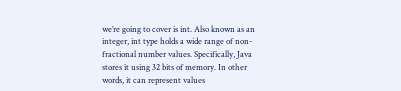we’re going to cover is int. Also known as an integer, int type holds a wide range of non-fractional number values. Specifically, Java stores it using 32 bits of memory. In other words, it can represent values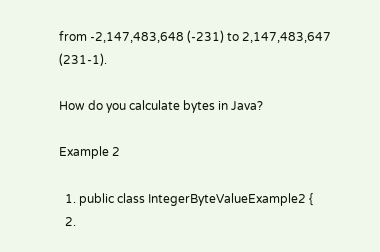from -2,147,483,648 (-231) to 2,147,483,647 (231-1).

How do you calculate bytes in Java?

Example 2

  1. public class IntegerByteValueExample2 {
  2.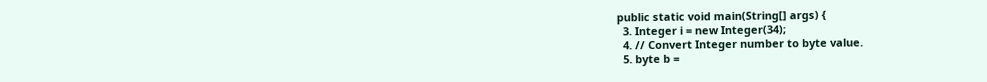public static void main(String[] args) {
  3. Integer i = new Integer(34);
  4. // Convert Integer number to byte value.
  5. byte b =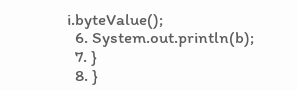i.byteValue();
  6. System.out.println(b);
  7. }
  8. }